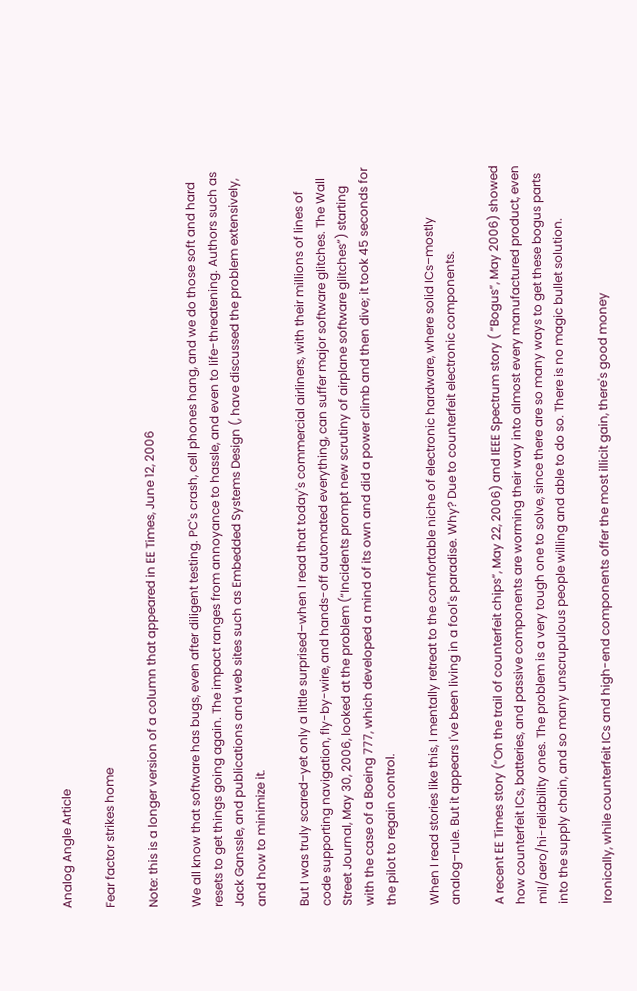Analog Angle Article

Fear factor strikes home

Note: this is a longer version of a column that appeared in EE Times, June 12, 2006

We all know that software has bugs, even after diligent testing. PC's crash, cell phones hang, and we do those soft and hard resets to get things going again. The impact ranges from annoyance to hassle, and even to life-threatening. Authors such as Jack Ganssle, and publications and web sites such as Embedded Systems Design (, have discussed the problem extensively, and how to minimize it.

But I was truly scared–yet only a little surprised–when I read that today's commercial airliners, with their millions of lines of code supporting navigation, fly-by-wire, and hands-off automated everything, can suffer major software glitches. The Wall Street Journal, May 30, 2006, looked at the problem (“Incidents prompt new scrutiny of airplane software glitches”) starting with the case of a Boeing 777, which developed a mind of its own and did a power climb and then dive; it took 45 seconds for the pilot to regain control.

When I read stories like this, I mentally retreat to the comfortable niche of electronic hardware, where solid ICs–mostly analog–rule. But it appears I've been living in a fool's paradise. Why? Due to counterfeit electronic components.

A recent EE Times story (“On the trail of counterfeit chips”, May 22, 2006) and IEEE Spectrum story ( “Bogus”, May 2006) showed how counterfeit ICs, batteries, and passive components are worming their way into almost every manufactured product, even mil/aero/hi-reliability ones. The problem is a very tough one to solve, since there are so many ways to get these bogus parts into the supply chain, and so many unscrupulous people willing and able to do so. There is no magic bullet solution.

Ironically, while counterfeit ICs and high-end components offer the most illicit gain, there's good money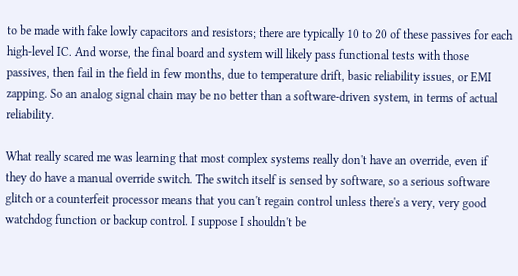to be made with fake lowly capacitors and resistors; there are typically 10 to 20 of these passives for each high-level IC. And worse, the final board and system will likely pass functional tests with those passives, then fail in the field in few months, due to temperature drift, basic reliability issues, or EMI zapping. So an analog signal chain may be no better than a software-driven system, in terms of actual reliability.

What really scared me was learning that most complex systems really don't have an override, even if they do have a manual override switch. The switch itself is sensed by software, so a serious software glitch or a counterfeit processor means that you can't regain control unless there's a very, very good watchdog function or backup control. I suppose I shouldn't be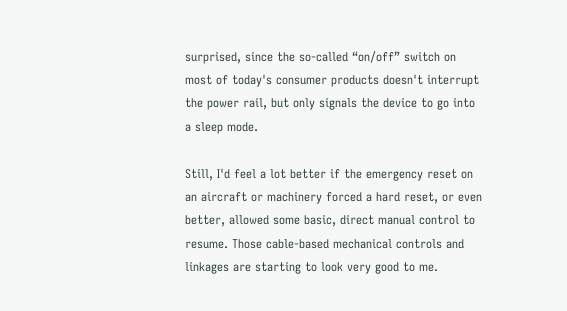surprised, since the so-called “on/off” switch on most of today's consumer products doesn't interrupt the power rail, but only signals the device to go into a sleep mode.

Still, I'd feel a lot better if the emergency reset on an aircraft or machinery forced a hard reset, or even better, allowed some basic, direct manual control to resume. Those cable-based mechanical controls and linkages are starting to look very good to me.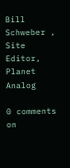Bill Schweber , Site Editor, Planet Analog

0 comments on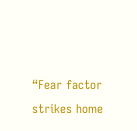“Fear factor strikes home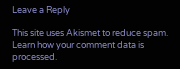Leave a Reply

This site uses Akismet to reduce spam. Learn how your comment data is processed.